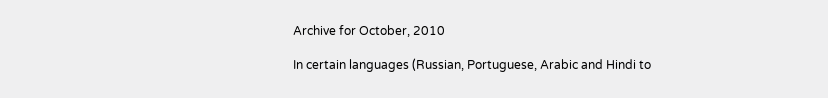Archive for October, 2010

In certain languages (Russian, Portuguese, Arabic and Hindi to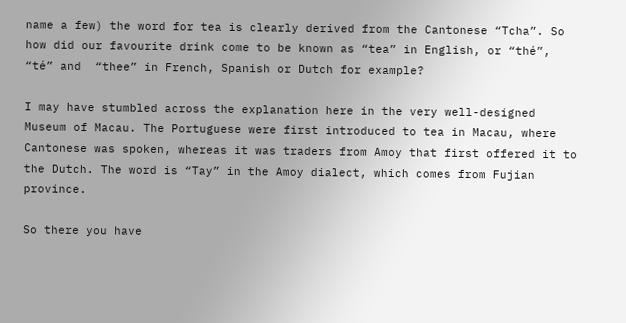name a few) the word for tea is clearly derived from the Cantonese “Tcha”. So how did our favourite drink come to be known as “tea” in English, or “thé”, “té” and  “thee” in French, Spanish or Dutch for example?

I may have stumbled across the explanation here in the very well-designed Museum of Macau. The Portuguese were first introduced to tea in Macau, where Cantonese was spoken, whereas it was traders from Amoy that first offered it to the Dutch. The word is “Tay” in the Amoy dialect, which comes from Fujian province.

So there you have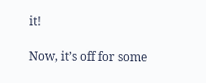it!

Now, it’s off for some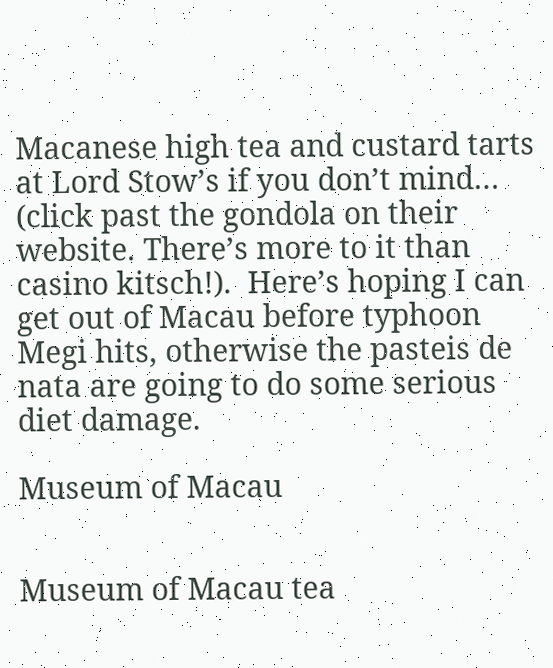Macanese high tea and custard tarts at Lord Stow’s if you don’t mind…  (click past the gondola on their website. There’s more to it than casino kitsch!).  Here’s hoping I can get out of Macau before typhoon Megi hits, otherwise the pasteis de nata are going to do some serious diet damage.

Museum of Macau


Museum of Macau tea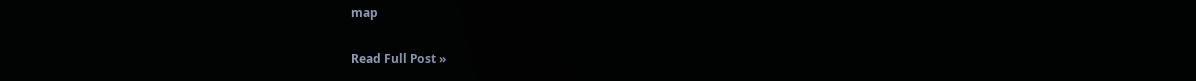map

Read Full Post »